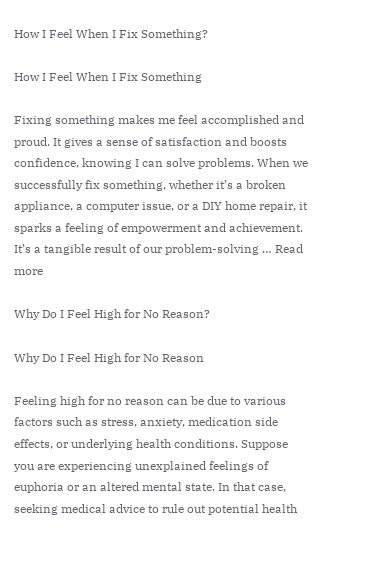How I Feel When I Fix Something?

How I Feel When I Fix Something

Fixing something makes me feel accomplished and proud. It gives a sense of satisfaction and boosts confidence, knowing I can solve problems. When we successfully fix something, whether it’s a broken appliance, a computer issue, or a DIY home repair, it sparks a feeling of empowerment and achievement. It’s a tangible result of our problem-solving … Read more

Why Do I Feel High for No Reason?

Why Do I Feel High for No Reason

Feeling high for no reason can be due to various factors such as stress, anxiety, medication side effects, or underlying health conditions. Suppose you are experiencing unexplained feelings of euphoria or an altered mental state. In that case, seeking medical advice to rule out potential health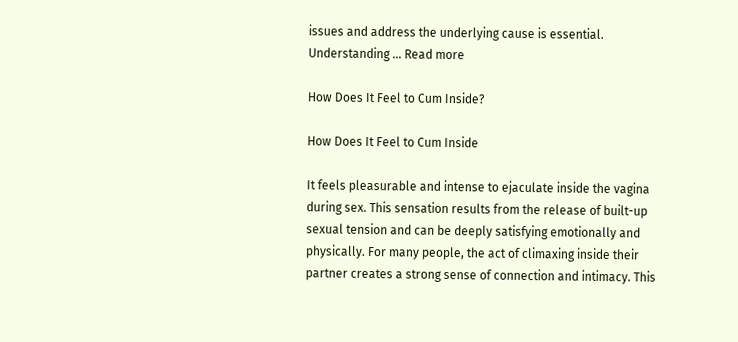issues and address the underlying cause is essential. Understanding … Read more

How Does It Feel to Cum Inside?

How Does It Feel to Cum Inside

It feels pleasurable and intense to ejaculate inside the vagina during sex. This sensation results from the release of built-up sexual tension and can be deeply satisfying emotionally and physically. For many people, the act of climaxing inside their partner creates a strong sense of connection and intimacy. This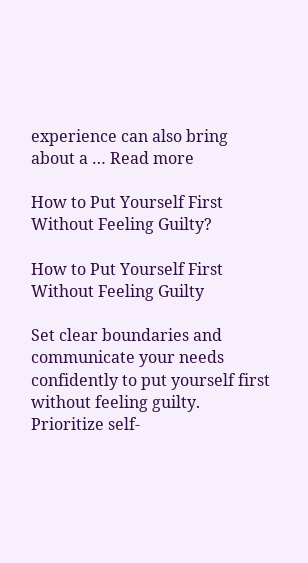experience can also bring about a … Read more

How to Put Yourself First Without Feeling Guilty?

How to Put Yourself First Without Feeling Guilty

Set clear boundaries and communicate your needs confidently to put yourself first without feeling guilty. Prioritize self-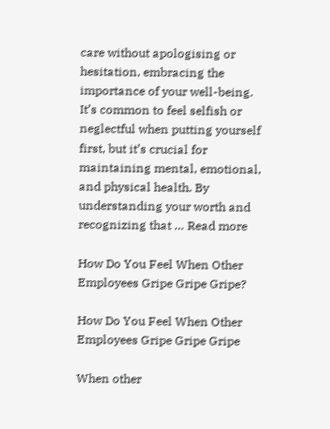care without apologising or hesitation, embracing the importance of your well-being. It’s common to feel selfish or neglectful when putting yourself first, but it’s crucial for maintaining mental, emotional, and physical health. By understanding your worth and recognizing that … Read more

How Do You Feel When Other Employees Gripe Gripe Gripe?

How Do You Feel When Other Employees Gripe Gripe Gripe

When other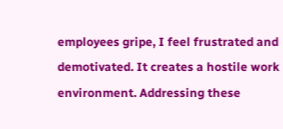employees gripe, I feel frustrated and demotivated. It creates a hostile work environment. Addressing these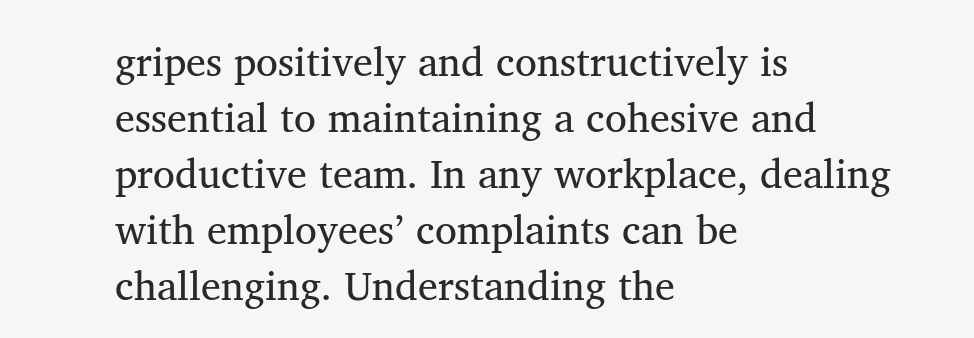gripes positively and constructively is essential to maintaining a cohesive and productive team. In any workplace, dealing with employees’ complaints can be challenging. Understanding the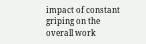impact of constant griping on the overall work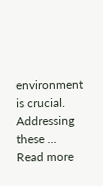environment is crucial. Addressing these … Read more